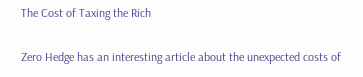The Cost of Taxing the Rich

Zero Hedge has an interesting article about the unexpected costs of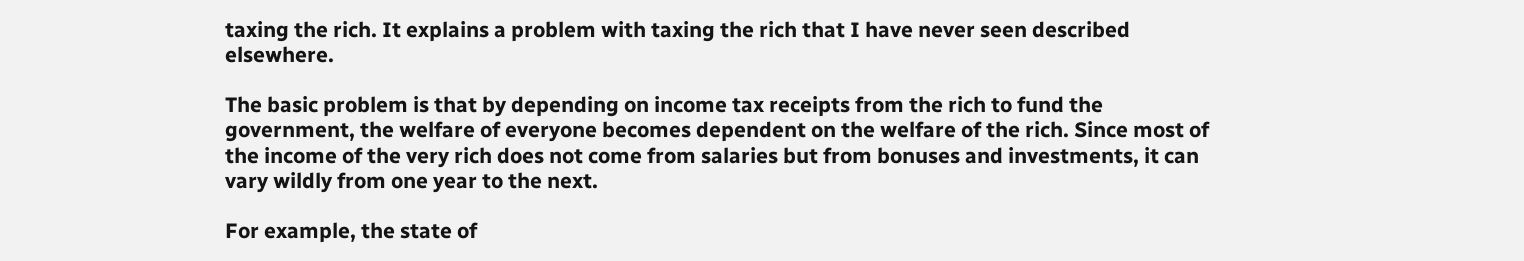taxing the rich. It explains a problem with taxing the rich that I have never seen described elsewhere.

The basic problem is that by depending on income tax receipts from the rich to fund the government, the welfare of everyone becomes dependent on the welfare of the rich. Since most of the income of the very rich does not come from salaries but from bonuses and investments, it can vary wildly from one year to the next.

For example, the state of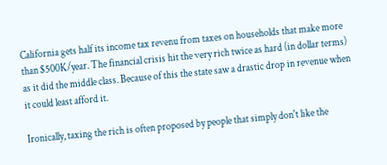California gets half its income tax revenu from taxes on households that make more than $500K/year. The financial crisis hit the very rich twice as hard (in dollar terms) as it did the middle class. Because of this the state saw a drastic drop in revenue when it could least afford it.

Ironically, taxing the rich is often proposed by people that simply don't like the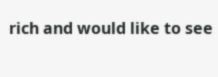rich and would like to see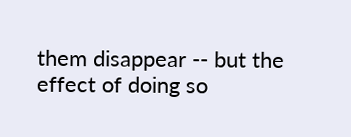them disappear -- but the effect of doing so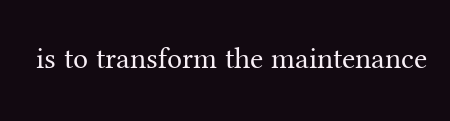is to transform the maintenance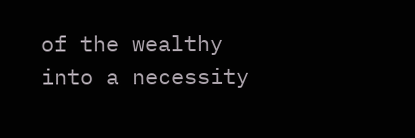of the wealthy into a necessity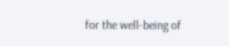for the well-being of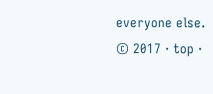everyone else.
© 2017 · top ·